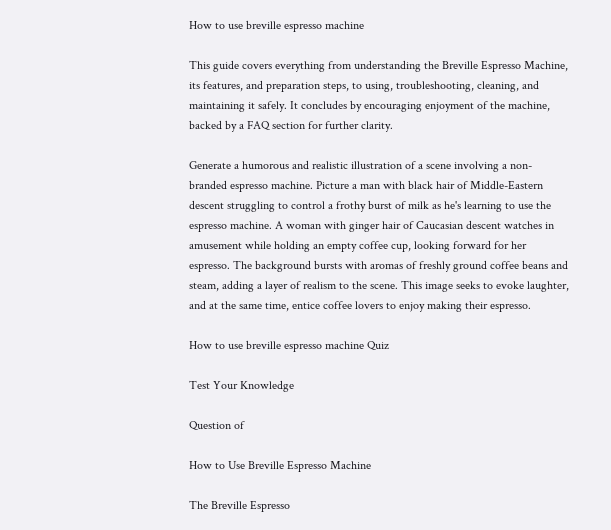How to use breville espresso machine

This guide covers everything from understanding the Breville Espresso Machine, its features, and preparation steps, to using, troubleshooting, cleaning, and maintaining it safely. It concludes by encouraging enjoyment of the machine, backed by a FAQ section for further clarity.

Generate a humorous and realistic illustration of a scene involving a non-branded espresso machine. Picture a man with black hair of Middle-Eastern descent struggling to control a frothy burst of milk as he's learning to use the espresso machine. A woman with ginger hair of Caucasian descent watches in amusement while holding an empty coffee cup, looking forward for her espresso. The background bursts with aromas of freshly ground coffee beans and steam, adding a layer of realism to the scene. This image seeks to evoke laughter, and at the same time, entice coffee lovers to enjoy making their espresso.

How to use breville espresso machine Quiz

Test Your Knowledge

Question of

How to Use Breville Espresso Machine

The Breville Espresso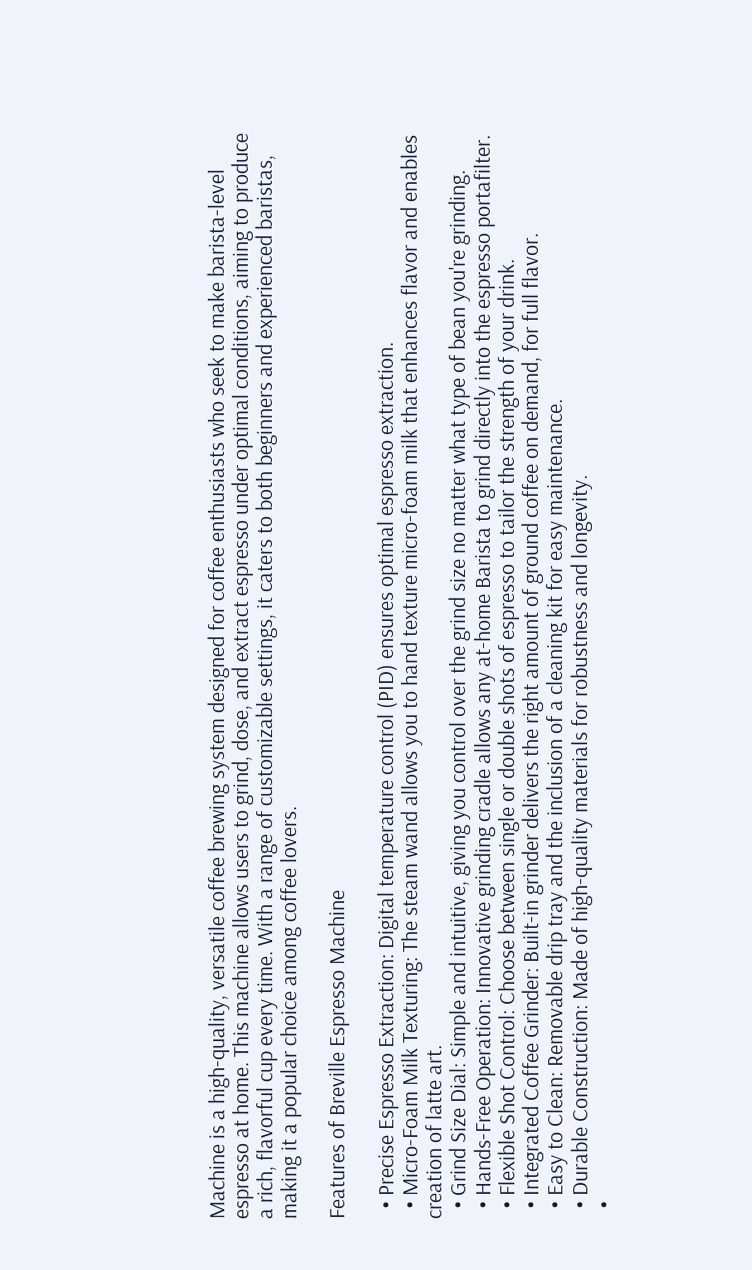Machine is a high-quality, versatile coffee brewing system designed for coffee enthusiasts who seek to make barista-level espresso at home. This machine allows users to grind, dose, and extract espresso under optimal conditions, aiming to produce a rich, flavorful cup every time. With a range of customizable settings, it caters to both beginners and experienced baristas, making it a popular choice among coffee lovers.

Features of Breville Espresso Machine

  • Precise Espresso Extraction: Digital temperature control (PID) ensures optimal espresso extraction.
  • Micro-Foam Milk Texturing: The steam wand allows you to hand texture micro-foam milk that enhances flavor and enables creation of latte art.
  • Grind Size Dial: Simple and intuitive, giving you control over the grind size no matter what type of bean you're grinding.
  • Hands-Free Operation: Innovative grinding cradle allows any at-home Barista to grind directly into the espresso portafilter.
  • Flexible Shot Control: Choose between single or double shots of espresso to tailor the strength of your drink.
  • Integrated Coffee Grinder: Built-in grinder delivers the right amount of ground coffee on demand, for full flavor.
  • Easy to Clean: Removable drip tray and the inclusion of a cleaning kit for easy maintenance.
  • Durable Construction: Made of high-quality materials for robustness and longevity.
  •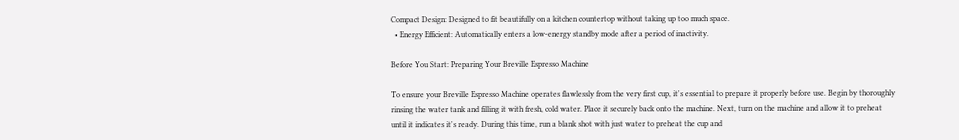Compact Design: Designed to fit beautifully on a kitchen countertop without taking up too much space.
  • Energy Efficient: Automatically enters a low-energy standby mode after a period of inactivity.

Before You Start: Preparing Your Breville Espresso Machine

To ensure your Breville Espresso Machine operates flawlessly from the very first cup, it's essential to prepare it properly before use. Begin by thoroughly rinsing the water tank and filling it with fresh, cold water. Place it securely back onto the machine. Next, turn on the machine and allow it to preheat until it indicates it's ready. During this time, run a blank shot with just water to preheat the cup and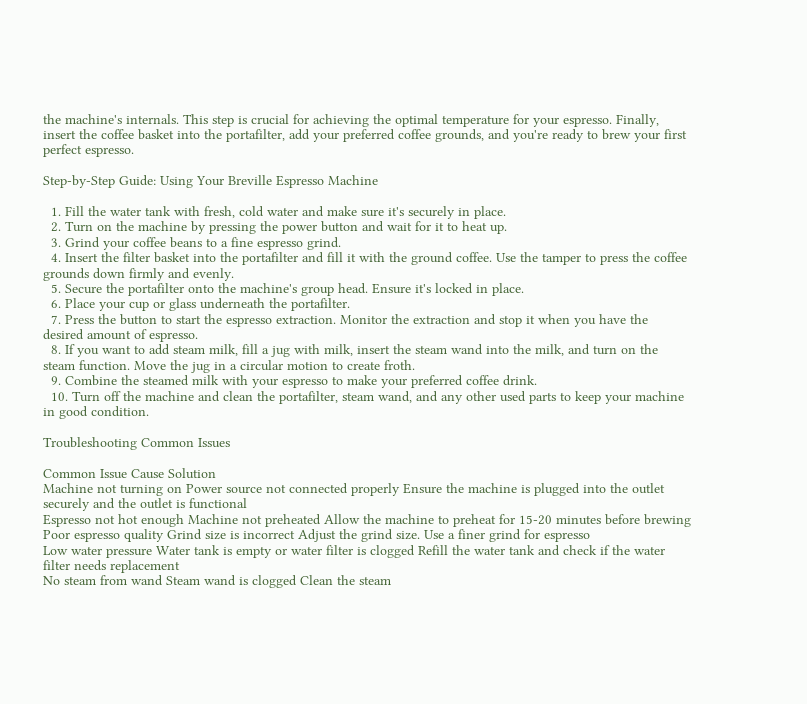the machine's internals. This step is crucial for achieving the optimal temperature for your espresso. Finally, insert the coffee basket into the portafilter, add your preferred coffee grounds, and you're ready to brew your first perfect espresso.

Step-by-Step Guide: Using Your Breville Espresso Machine

  1. Fill the water tank with fresh, cold water and make sure it's securely in place.
  2. Turn on the machine by pressing the power button and wait for it to heat up.
  3. Grind your coffee beans to a fine espresso grind.
  4. Insert the filter basket into the portafilter and fill it with the ground coffee. Use the tamper to press the coffee grounds down firmly and evenly.
  5. Secure the portafilter onto the machine's group head. Ensure it's locked in place.
  6. Place your cup or glass underneath the portafilter.
  7. Press the button to start the espresso extraction. Monitor the extraction and stop it when you have the desired amount of espresso.
  8. If you want to add steam milk, fill a jug with milk, insert the steam wand into the milk, and turn on the steam function. Move the jug in a circular motion to create froth.
  9. Combine the steamed milk with your espresso to make your preferred coffee drink.
  10. Turn off the machine and clean the portafilter, steam wand, and any other used parts to keep your machine in good condition.

Troubleshooting Common Issues

Common Issue Cause Solution
Machine not turning on Power source not connected properly Ensure the machine is plugged into the outlet securely and the outlet is functional
Espresso not hot enough Machine not preheated Allow the machine to preheat for 15-20 minutes before brewing
Poor espresso quality Grind size is incorrect Adjust the grind size. Use a finer grind for espresso
Low water pressure Water tank is empty or water filter is clogged Refill the water tank and check if the water filter needs replacement
No steam from wand Steam wand is clogged Clean the steam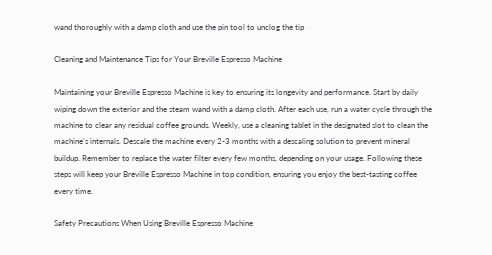wand thoroughly with a damp cloth and use the pin tool to unclog the tip

Cleaning and Maintenance Tips for Your Breville Espresso Machine

Maintaining your Breville Espresso Machine is key to ensuring its longevity and performance. Start by daily wiping down the exterior and the steam wand with a damp cloth. After each use, run a water cycle through the machine to clear any residual coffee grounds. Weekly, use a cleaning tablet in the designated slot to clean the machine's internals. Descale the machine every 2-3 months with a descaling solution to prevent mineral buildup. Remember to replace the water filter every few months, depending on your usage. Following these steps will keep your Breville Espresso Machine in top condition, ensuring you enjoy the best-tasting coffee every time.

Safety Precautions When Using Breville Espresso Machine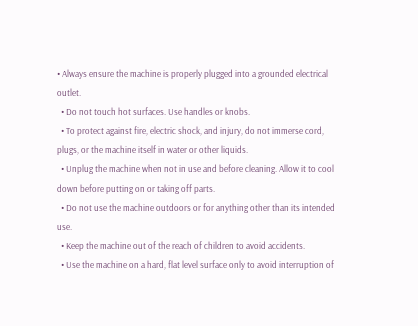• Always ensure the machine is properly plugged into a grounded electrical outlet.
  • Do not touch hot surfaces. Use handles or knobs.
  • To protect against fire, electric shock, and injury, do not immerse cord, plugs, or the machine itself in water or other liquids.
  • Unplug the machine when not in use and before cleaning. Allow it to cool down before putting on or taking off parts.
  • Do not use the machine outdoors or for anything other than its intended use.
  • Keep the machine out of the reach of children to avoid accidents.
  • Use the machine on a hard, flat level surface only to avoid interruption of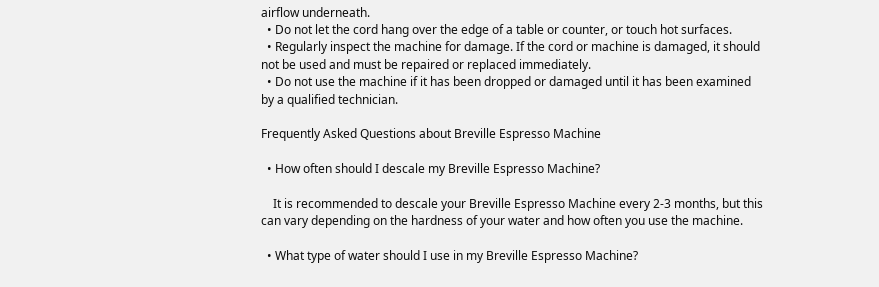airflow underneath.
  • Do not let the cord hang over the edge of a table or counter, or touch hot surfaces.
  • Regularly inspect the machine for damage. If the cord or machine is damaged, it should not be used and must be repaired or replaced immediately.
  • Do not use the machine if it has been dropped or damaged until it has been examined by a qualified technician.

Frequently Asked Questions about Breville Espresso Machine

  • How often should I descale my Breville Espresso Machine?

    It is recommended to descale your Breville Espresso Machine every 2-3 months, but this can vary depending on the hardness of your water and how often you use the machine.

  • What type of water should I use in my Breville Espresso Machine?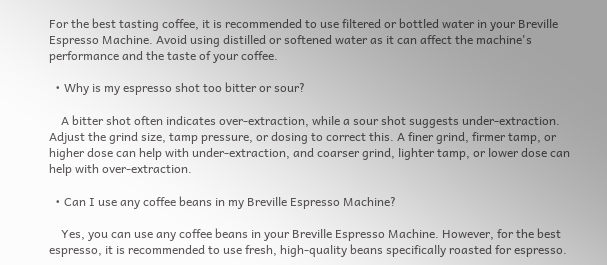For the best tasting coffee, it is recommended to use filtered or bottled water in your Breville Espresso Machine. Avoid using distilled or softened water as it can affect the machine's performance and the taste of your coffee.

  • Why is my espresso shot too bitter or sour?

    A bitter shot often indicates over-extraction, while a sour shot suggests under-extraction. Adjust the grind size, tamp pressure, or dosing to correct this. A finer grind, firmer tamp, or higher dose can help with under-extraction, and coarser grind, lighter tamp, or lower dose can help with over-extraction.

  • Can I use any coffee beans in my Breville Espresso Machine?

    Yes, you can use any coffee beans in your Breville Espresso Machine. However, for the best espresso, it is recommended to use fresh, high-quality beans specifically roasted for espresso.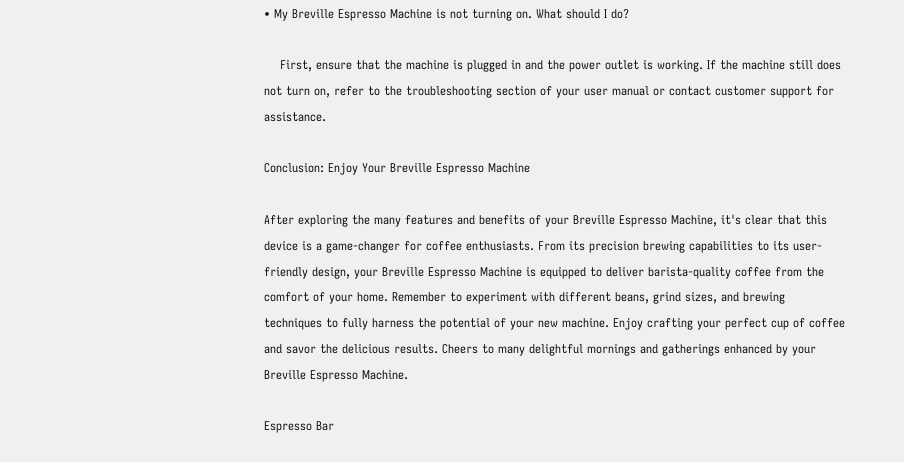• My Breville Espresso Machine is not turning on. What should I do?

    First, ensure that the machine is plugged in and the power outlet is working. If the machine still does not turn on, refer to the troubleshooting section of your user manual or contact customer support for assistance.

Conclusion: Enjoy Your Breville Espresso Machine

After exploring the many features and benefits of your Breville Espresso Machine, it's clear that this device is a game-changer for coffee enthusiasts. From its precision brewing capabilities to its user-friendly design, your Breville Espresso Machine is equipped to deliver barista-quality coffee from the comfort of your home. Remember to experiment with different beans, grind sizes, and brewing techniques to fully harness the potential of your new machine. Enjoy crafting your perfect cup of coffee and savor the delicious results. Cheers to many delightful mornings and gatherings enhanced by your Breville Espresso Machine.

Espresso Bar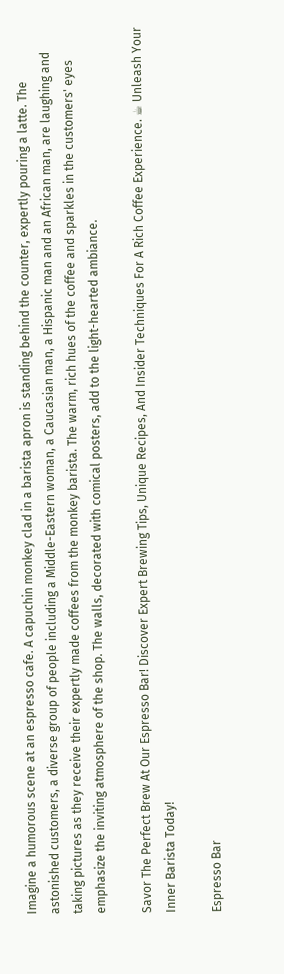Imagine a humorous scene at an espresso cafe. A capuchin monkey clad in a barista apron is standing behind the counter, expertly pouring a latte. The astonished customers, a diverse group of people including a Middle-Eastern woman, a Caucasian man, a Hispanic man and an African man, are laughing and taking pictures as they receive their expertly made coffees from the monkey barista. The warm, rich hues of the coffee and sparkles in the customers' eyes emphasize the inviting atmosphere of the shop. The walls, decorated with comical posters, add to the light-hearted ambiance.

Savor The Perfect Brew At Our Espresso Bar! Discover Expert Brewing Tips, Unique Recipes, And Insider Techniques For A Rich Coffee Experience. ☕ Unleash Your Inner Barista Today!

Espresso Bar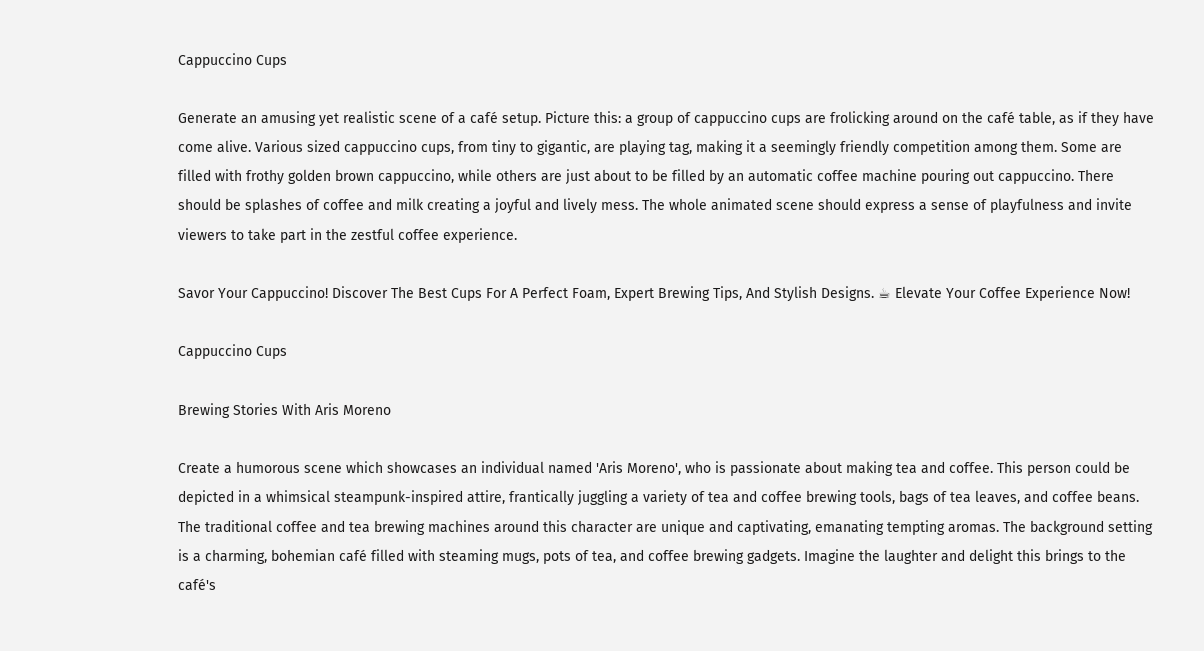Cappuccino Cups

Generate an amusing yet realistic scene of a café setup. Picture this: a group of cappuccino cups are frolicking around on the café table, as if they have come alive. Various sized cappuccino cups, from tiny to gigantic, are playing tag, making it a seemingly friendly competition among them. Some are filled with frothy golden brown cappuccino, while others are just about to be filled by an automatic coffee machine pouring out cappuccino. There should be splashes of coffee and milk creating a joyful and lively mess. The whole animated scene should express a sense of playfulness and invite viewers to take part in the zestful coffee experience.

Savor Your Cappuccino! Discover The Best Cups For A Perfect Foam, Expert Brewing Tips, And Stylish Designs. ☕ Elevate Your Coffee Experience Now!

Cappuccino Cups

Brewing Stories With Aris Moreno

Create a humorous scene which showcases an individual named 'Aris Moreno', who is passionate about making tea and coffee. This person could be depicted in a whimsical steampunk-inspired attire, frantically juggling a variety of tea and coffee brewing tools, bags of tea leaves, and coffee beans. The traditional coffee and tea brewing machines around this character are unique and captivating, emanating tempting aromas. The background setting is a charming, bohemian café filled with steaming mugs, pots of tea, and coffee brewing gadgets. Imagine the laughter and delight this brings to the café's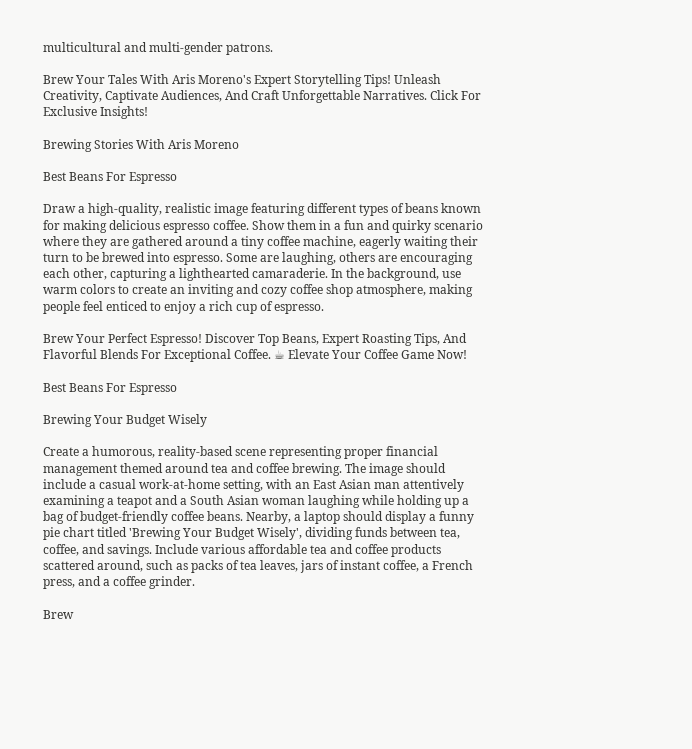multicultural and multi-gender patrons.

Brew Your Tales With Aris Moreno's Expert Storytelling Tips! Unleash Creativity, Captivate Audiences, And Craft Unforgettable Narratives. Click For Exclusive Insights!

Brewing Stories With Aris Moreno

Best Beans For Espresso

Draw a high-quality, realistic image featuring different types of beans known for making delicious espresso coffee. Show them in a fun and quirky scenario where they are gathered around a tiny coffee machine, eagerly waiting their turn to be brewed into espresso. Some are laughing, others are encouraging each other, capturing a lighthearted camaraderie. In the background, use warm colors to create an inviting and cozy coffee shop atmosphere, making people feel enticed to enjoy a rich cup of espresso.

Brew Your Perfect Espresso! Discover Top Beans, Expert Roasting Tips, And Flavorful Blends For Exceptional Coffee. ☕ Elevate Your Coffee Game Now!

Best Beans For Espresso

Brewing Your Budget Wisely

Create a humorous, reality-based scene representing proper financial management themed around tea and coffee brewing. The image should include a casual work-at-home setting, with an East Asian man attentively examining a teapot and a South Asian woman laughing while holding up a bag of budget-friendly coffee beans. Nearby, a laptop should display a funny pie chart titled 'Brewing Your Budget Wisely', dividing funds between tea, coffee, and savings. Include various affordable tea and coffee products scattered around, such as packs of tea leaves, jars of instant coffee, a French press, and a coffee grinder.

Brew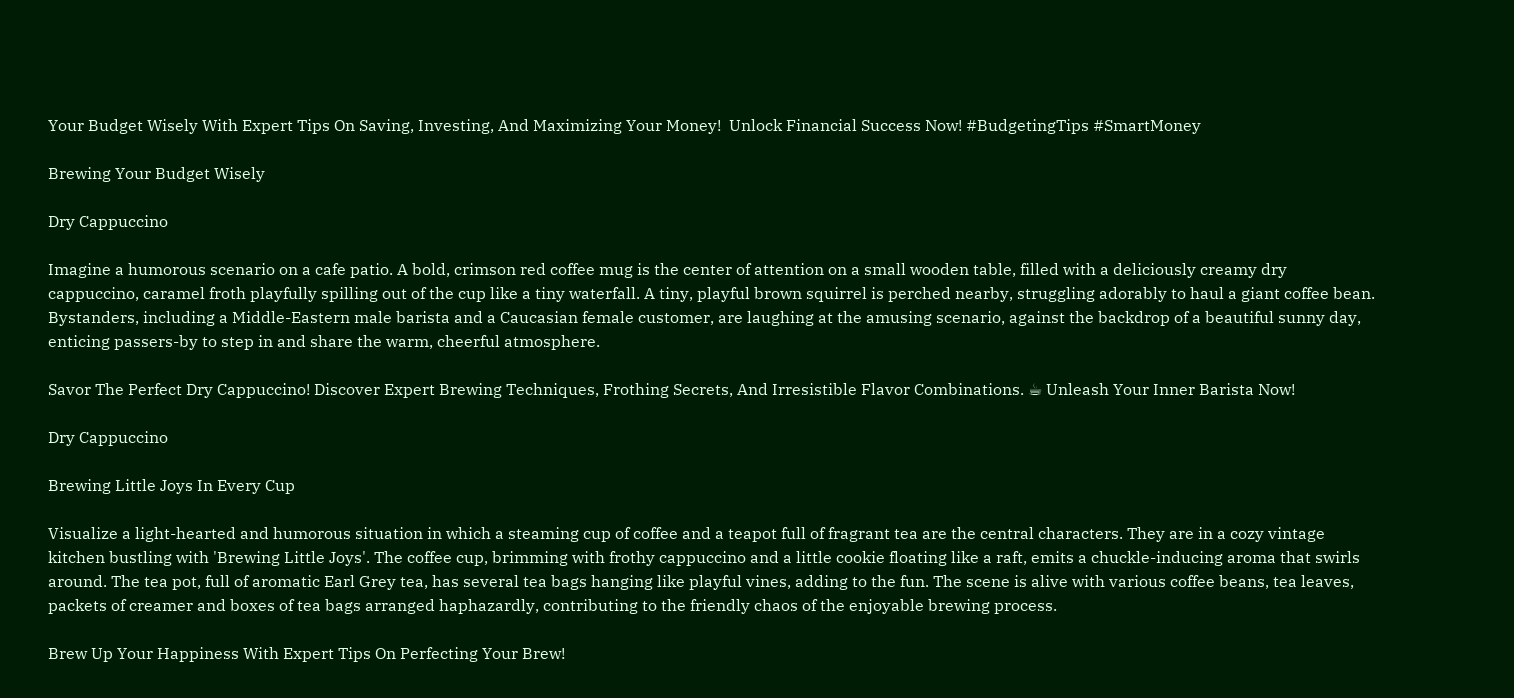Your Budget Wisely With Expert Tips On Saving, Investing, And Maximizing Your Money!  Unlock Financial Success Now! #BudgetingTips #SmartMoney

Brewing Your Budget Wisely

Dry Cappuccino

Imagine a humorous scenario on a cafe patio. A bold, crimson red coffee mug is the center of attention on a small wooden table, filled with a deliciously creamy dry cappuccino, caramel froth playfully spilling out of the cup like a tiny waterfall. A tiny, playful brown squirrel is perched nearby, struggling adorably to haul a giant coffee bean. Bystanders, including a Middle-Eastern male barista and a Caucasian female customer, are laughing at the amusing scenario, against the backdrop of a beautiful sunny day, enticing passers-by to step in and share the warm, cheerful atmosphere.

Savor The Perfect Dry Cappuccino! Discover Expert Brewing Techniques, Frothing Secrets, And Irresistible Flavor Combinations. ☕ Unleash Your Inner Barista Now!

Dry Cappuccino

Brewing Little Joys In Every Cup

Visualize a light-hearted and humorous situation in which a steaming cup of coffee and a teapot full of fragrant tea are the central characters. They are in a cozy vintage kitchen bustling with 'Brewing Little Joys'. The coffee cup, brimming with frothy cappuccino and a little cookie floating like a raft, emits a chuckle-inducing aroma that swirls around. The tea pot, full of aromatic Earl Grey tea, has several tea bags hanging like playful vines, adding to the fun. The scene is alive with various coffee beans, tea leaves, packets of creamer and boxes of tea bags arranged haphazardly, contributing to the friendly chaos of the enjoyable brewing process.

Brew Up Your Happiness With Expert Tips On Perfecting Your Brew!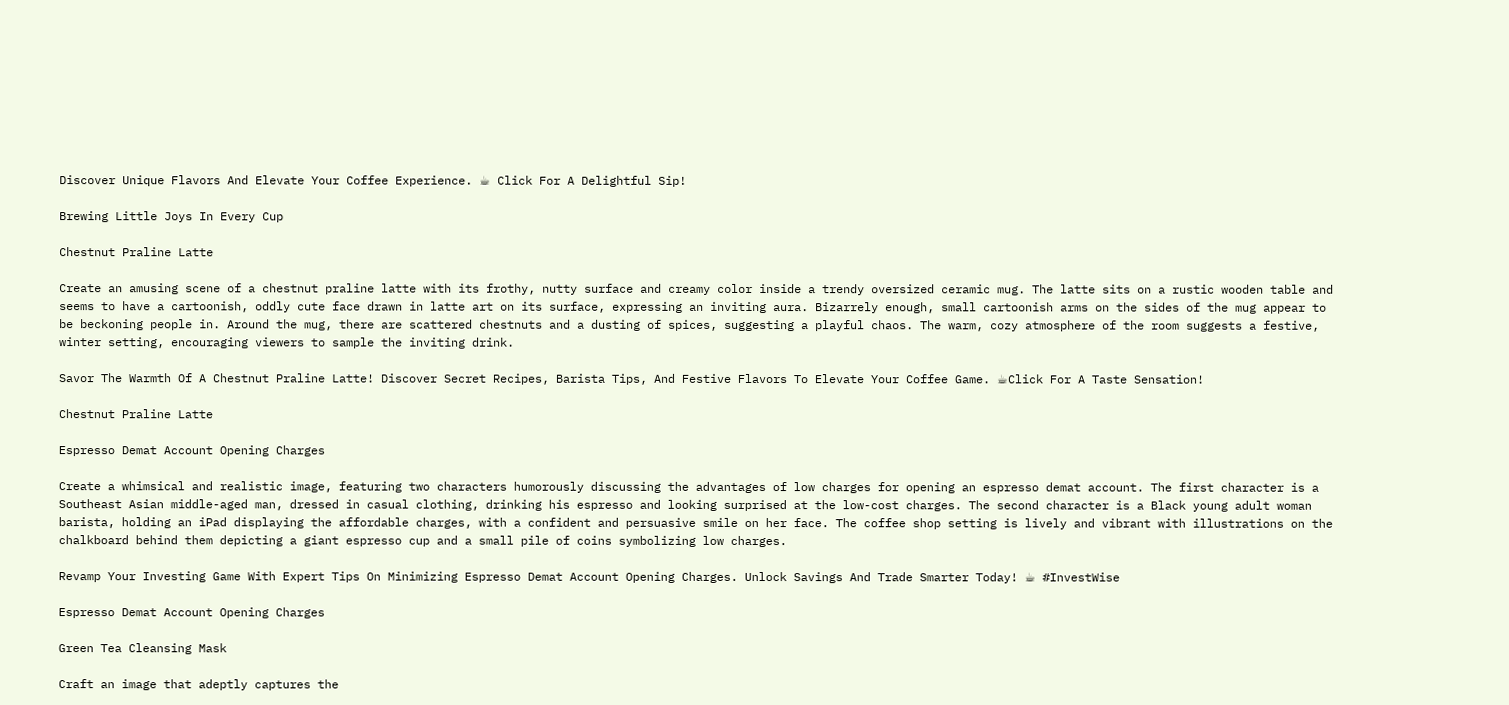Discover Unique Flavors And Elevate Your Coffee Experience. ☕ Click For A Delightful Sip!

Brewing Little Joys In Every Cup

Chestnut Praline Latte

Create an amusing scene of a chestnut praline latte with its frothy, nutty surface and creamy color inside a trendy oversized ceramic mug. The latte sits on a rustic wooden table and seems to have a cartoonish, oddly cute face drawn in latte art on its surface, expressing an inviting aura. Bizarrely enough, small cartoonish arms on the sides of the mug appear to be beckoning people in. Around the mug, there are scattered chestnuts and a dusting of spices, suggesting a playful chaos. The warm, cozy atmosphere of the room suggests a festive, winter setting, encouraging viewers to sample the inviting drink.

Savor The Warmth Of A Chestnut Praline Latte! Discover Secret Recipes, Barista Tips, And Festive Flavors To Elevate Your Coffee Game. ☕Click For A Taste Sensation!

Chestnut Praline Latte

Espresso Demat Account Opening Charges

Create a whimsical and realistic image, featuring two characters humorously discussing the advantages of low charges for opening an espresso demat account. The first character is a Southeast Asian middle-aged man, dressed in casual clothing, drinking his espresso and looking surprised at the low-cost charges. The second character is a Black young adult woman barista, holding an iPad displaying the affordable charges, with a confident and persuasive smile on her face. The coffee shop setting is lively and vibrant with illustrations on the chalkboard behind them depicting a giant espresso cup and a small pile of coins symbolizing low charges.

Revamp Your Investing Game With Expert Tips On Minimizing Espresso Demat Account Opening Charges. Unlock Savings And Trade Smarter Today! ☕ #InvestWise

Espresso Demat Account Opening Charges

Green Tea Cleansing Mask

Craft an image that adeptly captures the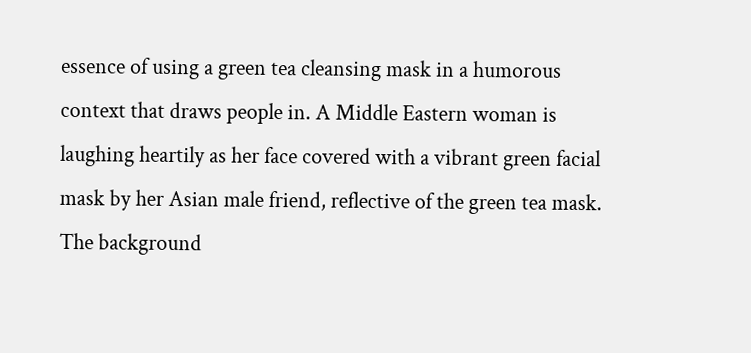essence of using a green tea cleansing mask in a humorous context that draws people in. A Middle Eastern woman is laughing heartily as her face covered with a vibrant green facial mask by her Asian male friend, reflective of the green tea mask. The background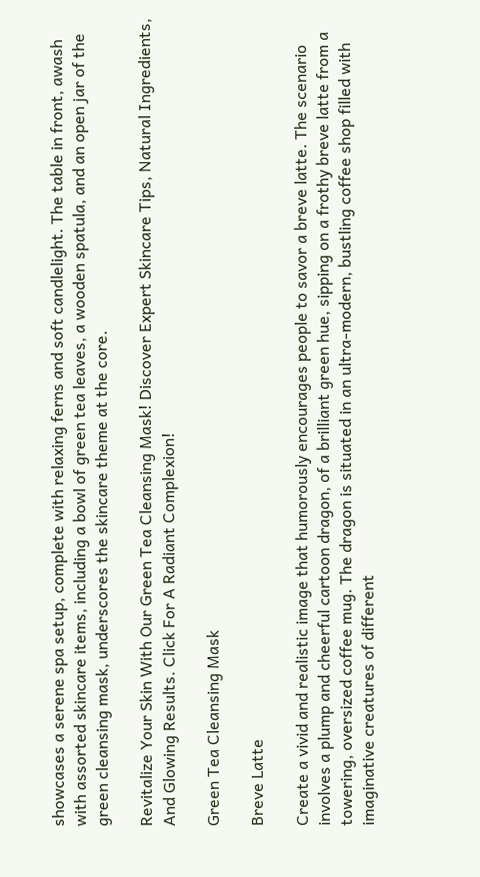showcases a serene spa setup, complete with relaxing ferns and soft candlelight. The table in front, awash with assorted skincare items, including a bowl of green tea leaves, a wooden spatula, and an open jar of the green cleansing mask, underscores the skincare theme at the core.

Revitalize Your Skin With Our Green Tea Cleansing Mask! Discover Expert Skincare Tips, Natural Ingredients, And Glowing Results. Click For A Radiant Complexion!

Green Tea Cleansing Mask

Breve Latte

Create a vivid and realistic image that humorously encourages people to savor a breve latte. The scenario involves a plump and cheerful cartoon dragon, of a brilliant green hue, sipping on a frothy breve latte from a towering, oversized coffee mug. The dragon is situated in an ultra-modern, bustling coffee shop filled with imaginative creatures of different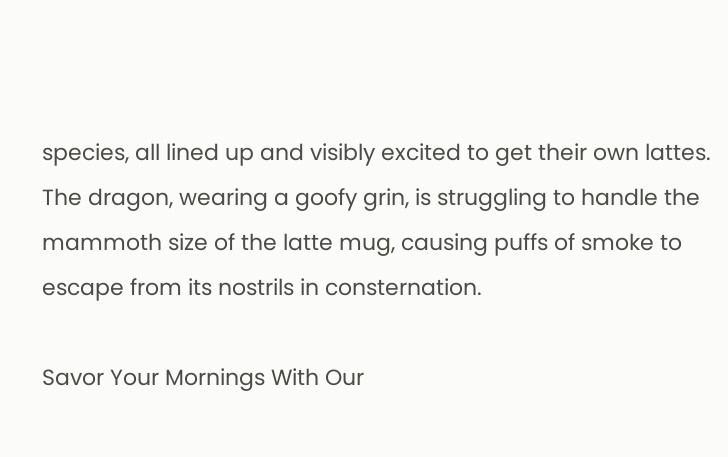species, all lined up and visibly excited to get their own lattes. The dragon, wearing a goofy grin, is struggling to handle the mammoth size of the latte mug, causing puffs of smoke to escape from its nostrils in consternation.

Savor Your Mornings With Our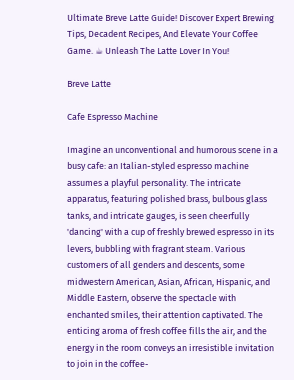Ultimate Breve Latte Guide! Discover Expert Brewing Tips, Decadent Recipes, And Elevate Your Coffee Game. ☕ Unleash The Latte Lover In You!

Breve Latte

Cafe Espresso Machine

Imagine an unconventional and humorous scene in a busy cafe: an Italian-styled espresso machine assumes a playful personality. The intricate apparatus, featuring polished brass, bulbous glass tanks, and intricate gauges, is seen cheerfully 'dancing' with a cup of freshly brewed espresso in its levers, bubbling with fragrant steam. Various customers of all genders and descents, some midwestern American, Asian, African, Hispanic, and Middle Eastern, observe the spectacle with enchanted smiles, their attention captivated. The enticing aroma of fresh coffee fills the air, and the energy in the room conveys an irresistible invitation to join in the coffee-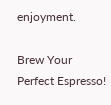enjoyment.

Brew Your Perfect Espresso!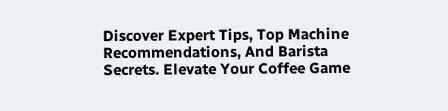Discover Expert Tips, Top Machine Recommendations, And Barista Secrets. Elevate Your Coffee Game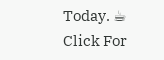Today. ☕ Click For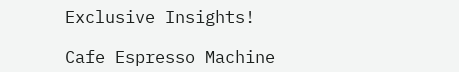Exclusive Insights!

Cafe Espresso Machine